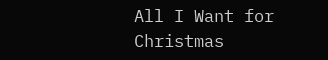All I Want for Christmas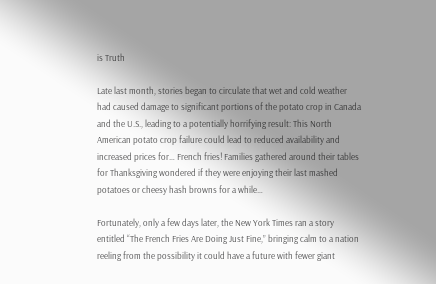is Truth

Late last month, stories began to circulate that wet and cold weather had caused damage to significant portions of the potato crop in Canada and the U.S., leading to a potentially horrifying result: This North American potato crop failure could lead to reduced availability and increased prices for… French fries! Families gathered around their tables for Thanksgiving wondered if they were enjoying their last mashed potatoes or cheesy hash browns for a while…

Fortunately, only a few days later, the New York Times ran a story entitled “The French Fries Are Doing Just Fine,” bringing calm to a nation reeling from the possibility it could have a future with fewer giant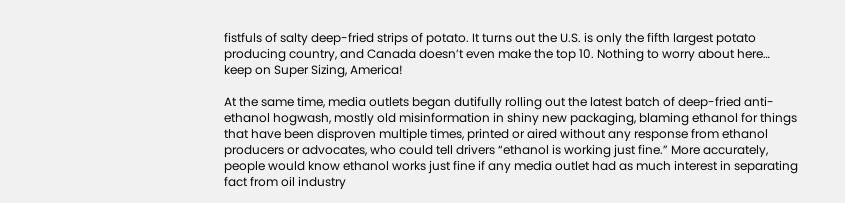fistfuls of salty deep-fried strips of potato. It turns out the U.S. is only the fifth largest potato producing country, and Canada doesn’t even make the top 10. Nothing to worry about here… keep on Super Sizing, America!

At the same time, media outlets began dutifully rolling out the latest batch of deep-fried anti-ethanol hogwash, mostly old misinformation in shiny new packaging, blaming ethanol for things that have been disproven multiple times, printed or aired without any response from ethanol producers or advocates, who could tell drivers “ethanol is working just fine.” More accurately, people would know ethanol works just fine if any media outlet had as much interest in separating fact from oil industry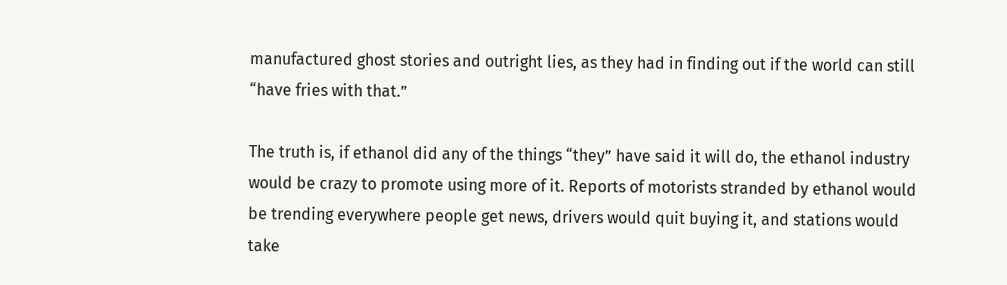manufactured ghost stories and outright lies, as they had in finding out if the world can still “have fries with that.”

The truth is, if ethanol did any of the things “they” have said it will do, the ethanol industry would be crazy to promote using more of it. Reports of motorists stranded by ethanol would be trending everywhere people get news, drivers would quit buying it, and stations would take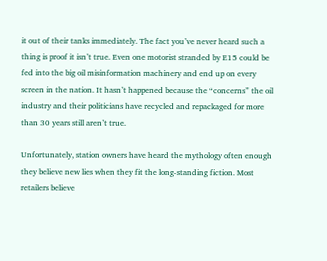it out of their tanks immediately. The fact you’ve never heard such a thing is proof it isn’t true. Even one motorist stranded by E15 could be fed into the big oil misinformation machinery and end up on every screen in the nation. It hasn’t happened because the “concerns” the oil industry and their politicians have recycled and repackaged for more than 30 years still aren’t true.

Unfortunately, station owners have heard the mythology often enough they believe new lies when they fit the long-standing fiction. Most retailers believe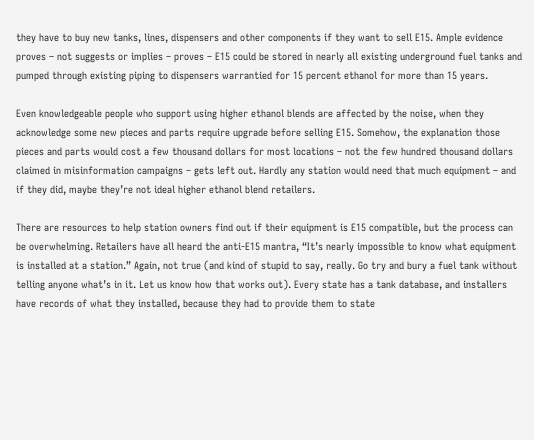they have to buy new tanks, lines, dispensers and other components if they want to sell E15. Ample evidence proves – not suggests or implies – proves – E15 could be stored in nearly all existing underground fuel tanks and pumped through existing piping to dispensers warrantied for 15 percent ethanol for more than 15 years.

Even knowledgeable people who support using higher ethanol blends are affected by the noise, when they acknowledge some new pieces and parts require upgrade before selling E15. Somehow, the explanation those pieces and parts would cost a few thousand dollars for most locations – not the few hundred thousand dollars claimed in misinformation campaigns – gets left out. Hardly any station would need that much equipment – and if they did, maybe they’re not ideal higher ethanol blend retailers.

There are resources to help station owners find out if their equipment is E15 compatible, but the process can be overwhelming. Retailers have all heard the anti-E15 mantra, “It’s nearly impossible to know what equipment is installed at a station.” Again, not true (and kind of stupid to say, really. Go try and bury a fuel tank without telling anyone what’s in it. Let us know how that works out). Every state has a tank database, and installers have records of what they installed, because they had to provide them to state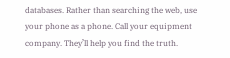databases. Rather than searching the web, use your phone as a phone. Call your equipment company. They’ll help you find the truth.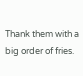Thank them with a big order of fries.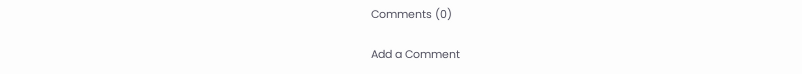Comments (0)

Add a Comment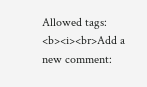Allowed tags: <b><i><br>Add a new comment: